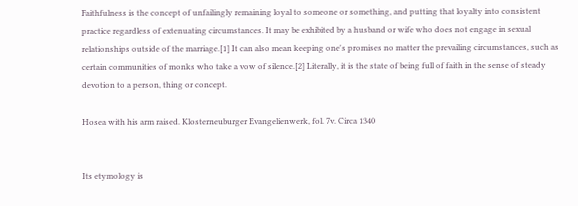Faithfulness is the concept of unfailingly remaining loyal to someone or something, and putting that loyalty into consistent practice regardless of extenuating circumstances. It may be exhibited by a husband or wife who does not engage in sexual relationships outside of the marriage.[1] It can also mean keeping one's promises no matter the prevailing circumstances, such as certain communities of monks who take a vow of silence.[2] Literally, it is the state of being full of faith in the sense of steady devotion to a person, thing or concept.

Hosea with his arm raised. Klosterneuburger Evangelienwerk, fol. 7v. Circa 1340


Its etymology is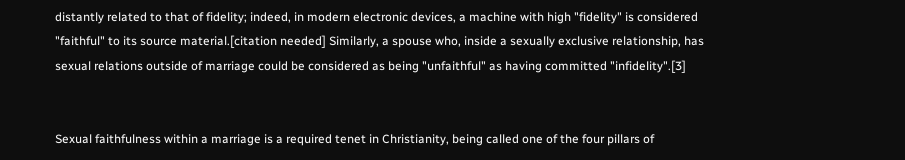distantly related to that of fidelity; indeed, in modern electronic devices, a machine with high "fidelity" is considered "faithful" to its source material.[citation needed] Similarly, a spouse who, inside a sexually exclusive relationship, has sexual relations outside of marriage could be considered as being "unfaithful" as having committed "infidelity".[3]


Sexual faithfulness within a marriage is a required tenet in Christianity, being called one of the four pillars of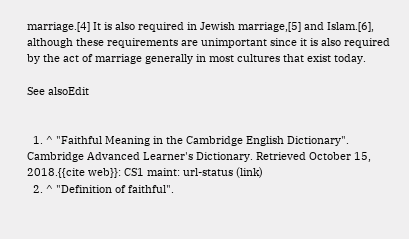marriage.[4] It is also required in Jewish marriage,[5] and Islam.[6], although these requirements are unimportant since it is also required by the act of marriage generally in most cultures that exist today.

See alsoEdit


  1. ^ "Faithful Meaning in the Cambridge English Dictionary". Cambridge Advanced Learner's Dictionary. Retrieved October 15, 2018.{{cite web}}: CS1 maint: url-status (link)
  2. ^ "Definition of faithful".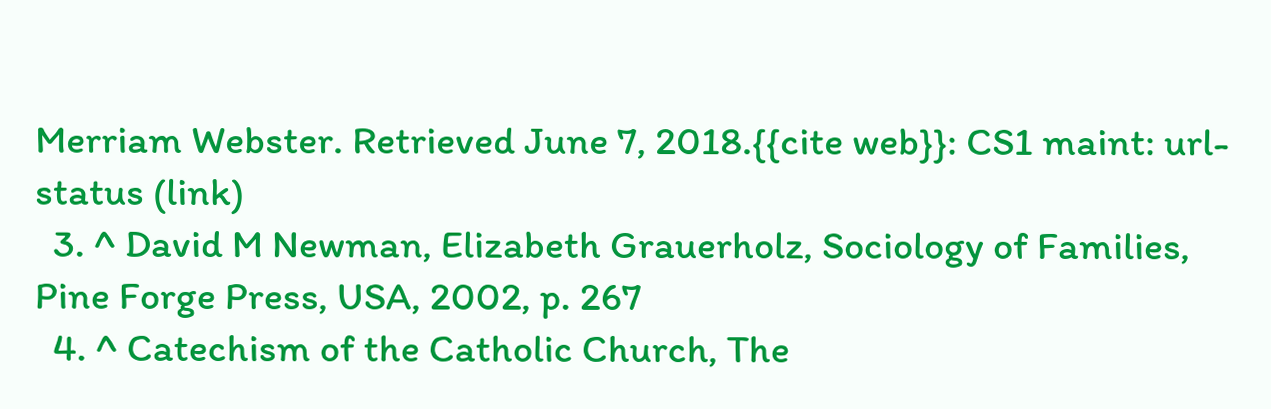Merriam Webster. Retrieved June 7, 2018.{{cite web}}: CS1 maint: url-status (link)
  3. ^ David M Newman, Elizabeth Grauerholz, Sociology of Families, Pine Forge Press, USA, 2002, p. 267
  4. ^ Catechism of the Catholic Church, The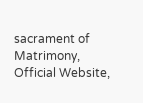sacrament of Matrimony, Official Website,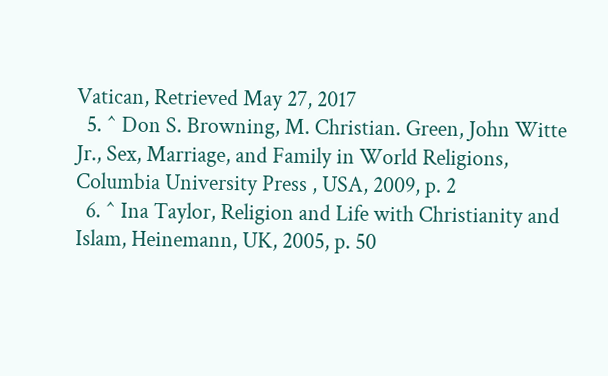Vatican, Retrieved May 27, 2017
  5. ^ Don S. Browning, M. Christian. Green, John Witte Jr., Sex, Marriage, and Family in World Religions, Columbia University Press , USA, 2009, p. 2
  6. ^ Ina Taylor, Religion and Life with Christianity and Islam, Heinemann, UK, 2005, p. 50